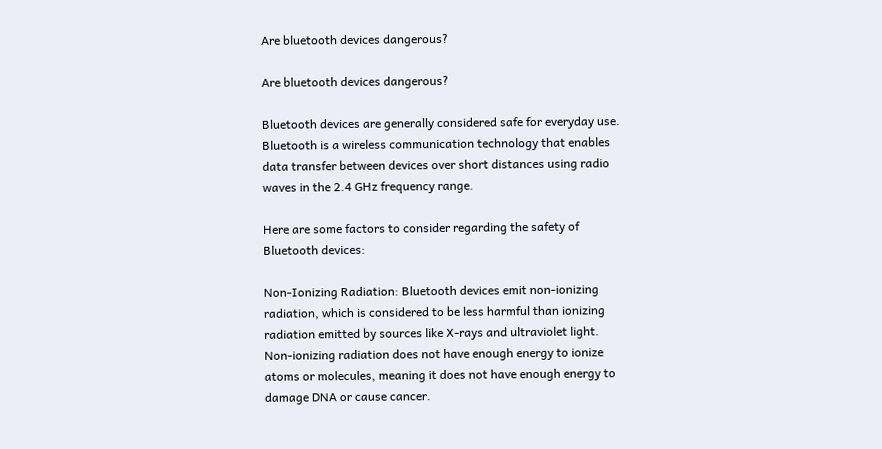Are bluetooth devices dangerous?

Are bluetooth devices dangerous?

Bluetooth devices are generally considered safe for everyday use.
Bluetooth is a wireless communication technology that enables data transfer between devices over short distances using radio waves in the 2.4 GHz frequency range.

Here are some factors to consider regarding the safety of Bluetooth devices:

Non-Ionizing Radiation: Bluetooth devices emit non-ionizing radiation, which is considered to be less harmful than ionizing radiation emitted by sources like X-rays and ultraviolet light.
Non-ionizing radiation does not have enough energy to ionize atoms or molecules, meaning it does not have enough energy to damage DNA or cause cancer.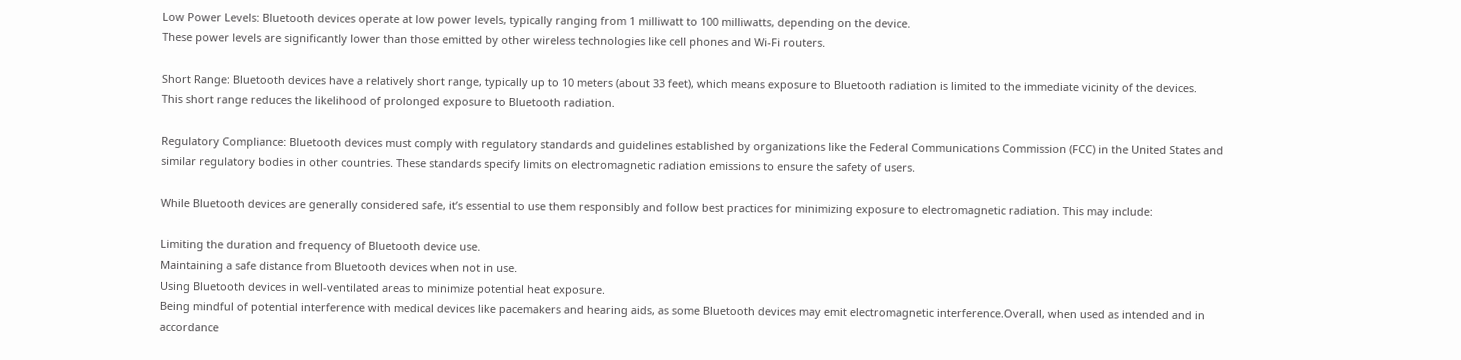Low Power Levels: Bluetooth devices operate at low power levels, typically ranging from 1 milliwatt to 100 milliwatts, depending on the device.
These power levels are significantly lower than those emitted by other wireless technologies like cell phones and Wi-Fi routers.

Short Range: Bluetooth devices have a relatively short range, typically up to 10 meters (about 33 feet), which means exposure to Bluetooth radiation is limited to the immediate vicinity of the devices.
This short range reduces the likelihood of prolonged exposure to Bluetooth radiation.

Regulatory Compliance: Bluetooth devices must comply with regulatory standards and guidelines established by organizations like the Federal Communications Commission (FCC) in the United States and similar regulatory bodies in other countries. These standards specify limits on electromagnetic radiation emissions to ensure the safety of users.

While Bluetooth devices are generally considered safe, it’s essential to use them responsibly and follow best practices for minimizing exposure to electromagnetic radiation. This may include:

Limiting the duration and frequency of Bluetooth device use.
Maintaining a safe distance from Bluetooth devices when not in use.
Using Bluetooth devices in well-ventilated areas to minimize potential heat exposure.
Being mindful of potential interference with medical devices like pacemakers and hearing aids, as some Bluetooth devices may emit electromagnetic interference.Overall, when used as intended and in accordance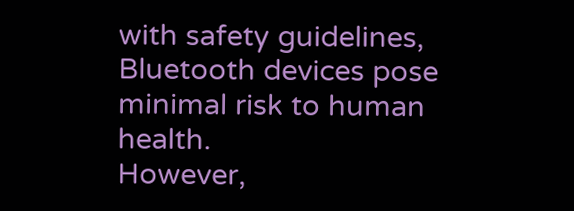with safety guidelines, Bluetooth devices pose minimal risk to human health.
However,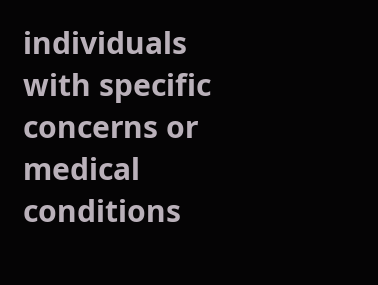individuals with specific concerns or medical conditions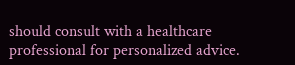should consult with a healthcare professional for personalized advice.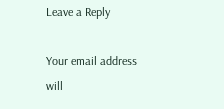Leave a Reply

Your email address will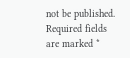not be published. Required fields are marked *